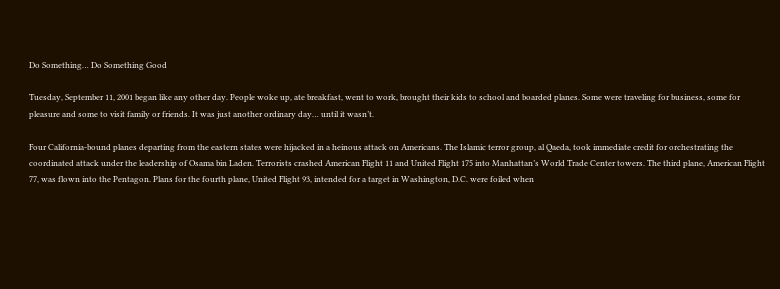Do Something… Do Something Good

Tuesday, September 11, 2001 began like any other day. People woke up, ate breakfast, went to work, brought their kids to school and boarded planes. Some were traveling for business, some for pleasure and some to visit family or friends. It was just another ordinary day… until it wasn’t.

Four California-bound planes departing from the eastern states were hijacked in a heinous attack on Americans. The Islamic terror group, al Qaeda, took immediate credit for orchestrating the coordinated attack under the leadership of Osama bin Laden. Terrorists crashed American Flight 11 and United Flight 175 into Manhattan’s World Trade Center towers. The third plane, American Flight 77, was flown into the Pentagon. Plans for the fourth plane, United Flight 93, intended for a target in Washington, D.C. were foiled when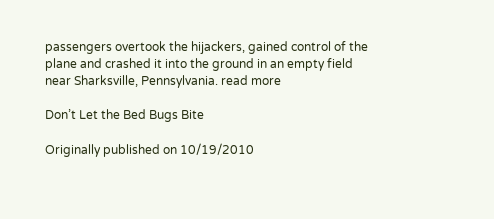passengers overtook the hijackers, gained control of the plane and crashed it into the ground in an empty field near Sharksville, Pennsylvania. read more

Don’t Let the Bed Bugs Bite

Originally published on 10/19/2010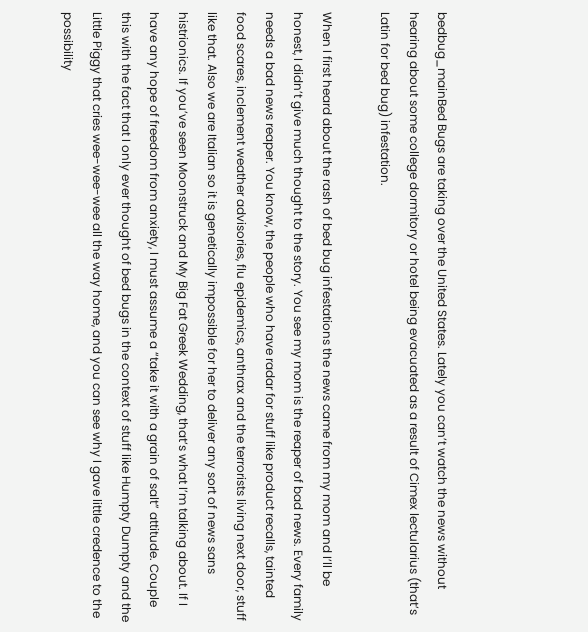bedbug_mainBed Bugs are taking over the United States. Lately you can’t watch the news without hearing about some college dormitory or hotel being evacuated as a result of Cimex lectularius (that’s Latin for bed bug) infestation.

When I first heard about the rash of bed bug infestations the news came from my mom and I’ll be honest, I didn’t give much thought to the story. You see my mom is the reaper of bad news. Every family needs a bad news reaper. You know, the people who have radar for stuff like product recalls, tainted food scares, inclement weather advisories, flu epidemics, anthrax and the terrorists living next door, stuff like that. Also we are Italian so it is genetically impossible for her to deliver any sort of news sans histrionics. If you’ve seen Moonstruck and My Big Fat Greek Wedding, that’s what I’m talking about. If I have any hope of freedom from anxiety, I must assume a “take it with a grain of salt” attitude. Couple this with the fact that I only ever thought of bed bugs in the context of stuff like Humpty Dumpty and the Little Piggy that cries wee-wee-wee all the way home, and you can see why I gave little credence to the possibility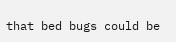that bed bugs could be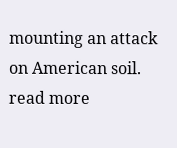mounting an attack on American soil. read more